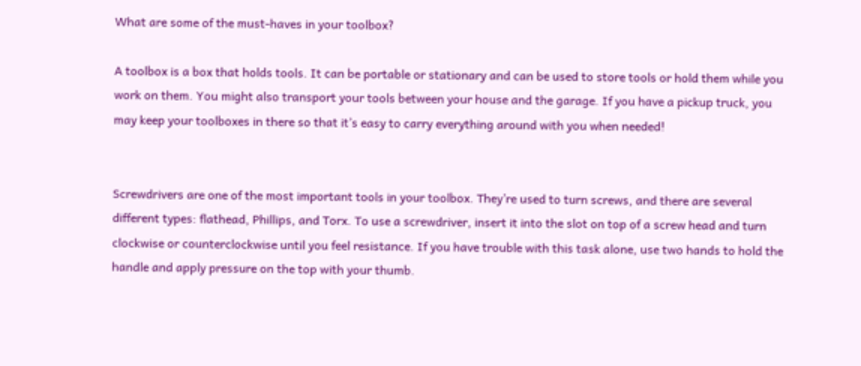What are some of the must-haves in your toolbox?

A toolbox is a box that holds tools. It can be portable or stationary and can be used to store tools or hold them while you work on them. You might also transport your tools between your house and the garage. If you have a pickup truck, you may keep your toolboxes in there so that it’s easy to carry everything around with you when needed!


Screwdrivers are one of the most important tools in your toolbox. They’re used to turn screws, and there are several different types: flathead, Phillips, and Torx. To use a screwdriver, insert it into the slot on top of a screw head and turn clockwise or counterclockwise until you feel resistance. If you have trouble with this task alone, use two hands to hold the handle and apply pressure on the top with your thumb.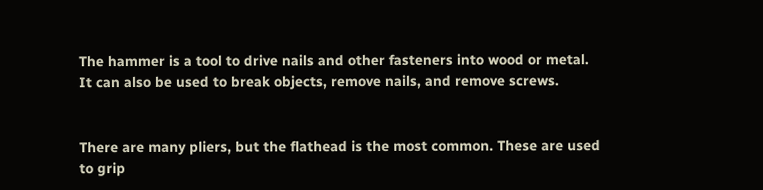The hammer is a tool to drive nails and other fasteners into wood or metal. It can also be used to break objects, remove nails, and remove screws.


There are many pliers, but the flathead is the most common. These are used to grip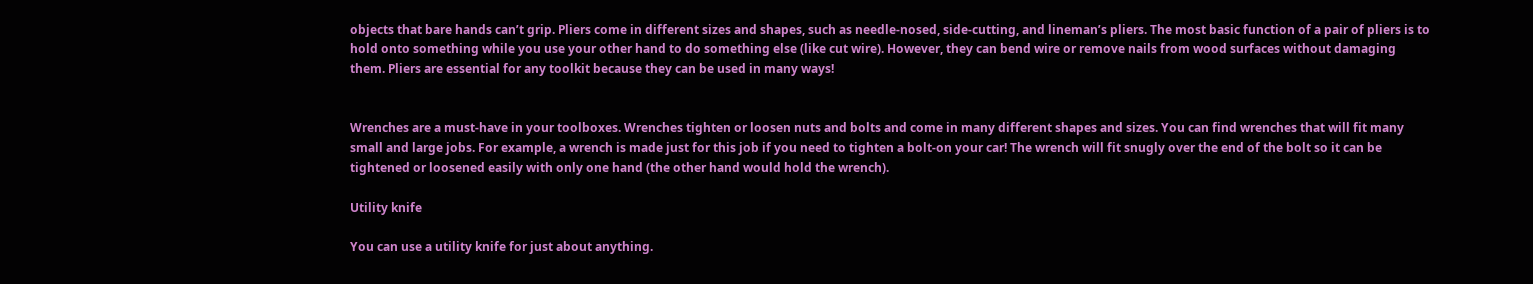objects that bare hands can’t grip. Pliers come in different sizes and shapes, such as needle-nosed, side-cutting, and lineman’s pliers. The most basic function of a pair of pliers is to hold onto something while you use your other hand to do something else (like cut wire). However, they can bend wire or remove nails from wood surfaces without damaging them. Pliers are essential for any toolkit because they can be used in many ways!


Wrenches are a must-have in your toolboxes. Wrenches tighten or loosen nuts and bolts and come in many different shapes and sizes. You can find wrenches that will fit many small and large jobs. For example, a wrench is made just for this job if you need to tighten a bolt-on your car! The wrench will fit snugly over the end of the bolt so it can be tightened or loosened easily with only one hand (the other hand would hold the wrench).

Utility knife

You can use a utility knife for just about anything.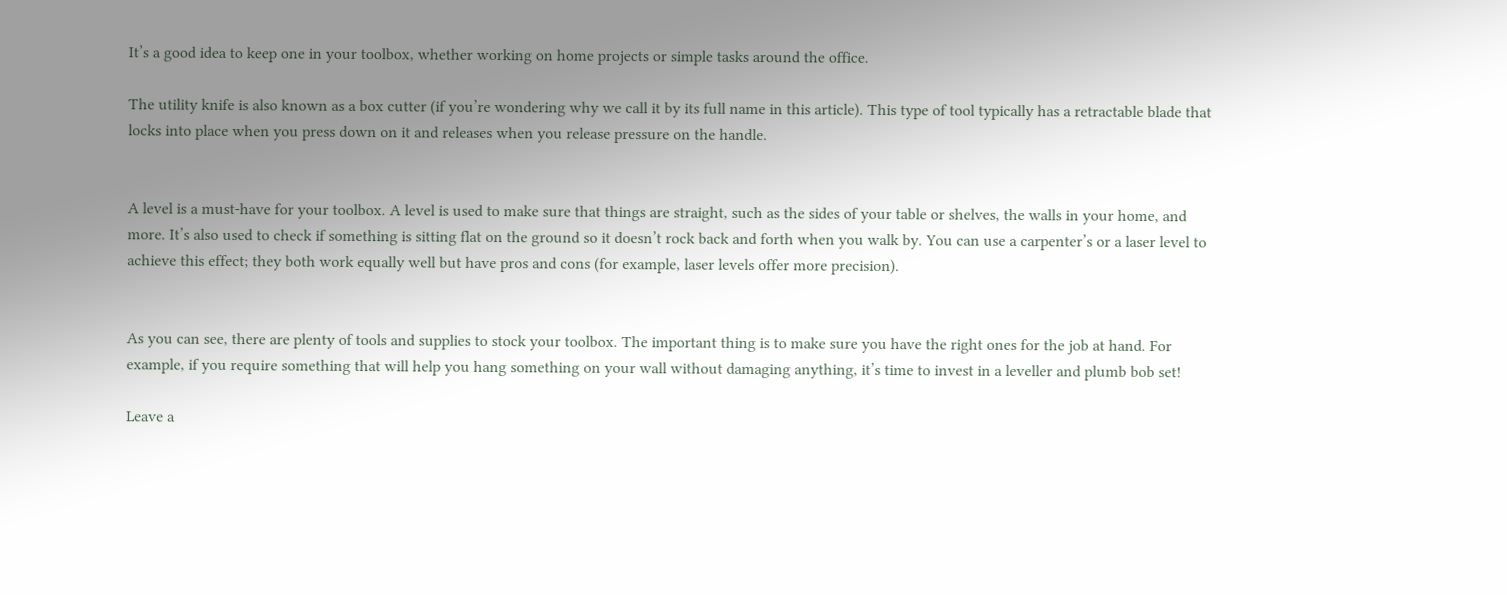It’s a good idea to keep one in your toolbox, whether working on home projects or simple tasks around the office.

The utility knife is also known as a box cutter (if you’re wondering why we call it by its full name in this article). This type of tool typically has a retractable blade that locks into place when you press down on it and releases when you release pressure on the handle.


A level is a must-have for your toolbox. A level is used to make sure that things are straight, such as the sides of your table or shelves, the walls in your home, and more. It’s also used to check if something is sitting flat on the ground so it doesn’t rock back and forth when you walk by. You can use a carpenter’s or a laser level to achieve this effect; they both work equally well but have pros and cons (for example, laser levels offer more precision).


As you can see, there are plenty of tools and supplies to stock your toolbox. The important thing is to make sure you have the right ones for the job at hand. For example, if you require something that will help you hang something on your wall without damaging anything, it’s time to invest in a leveller and plumb bob set!

Leave a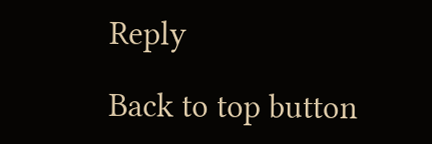Reply

Back to top button